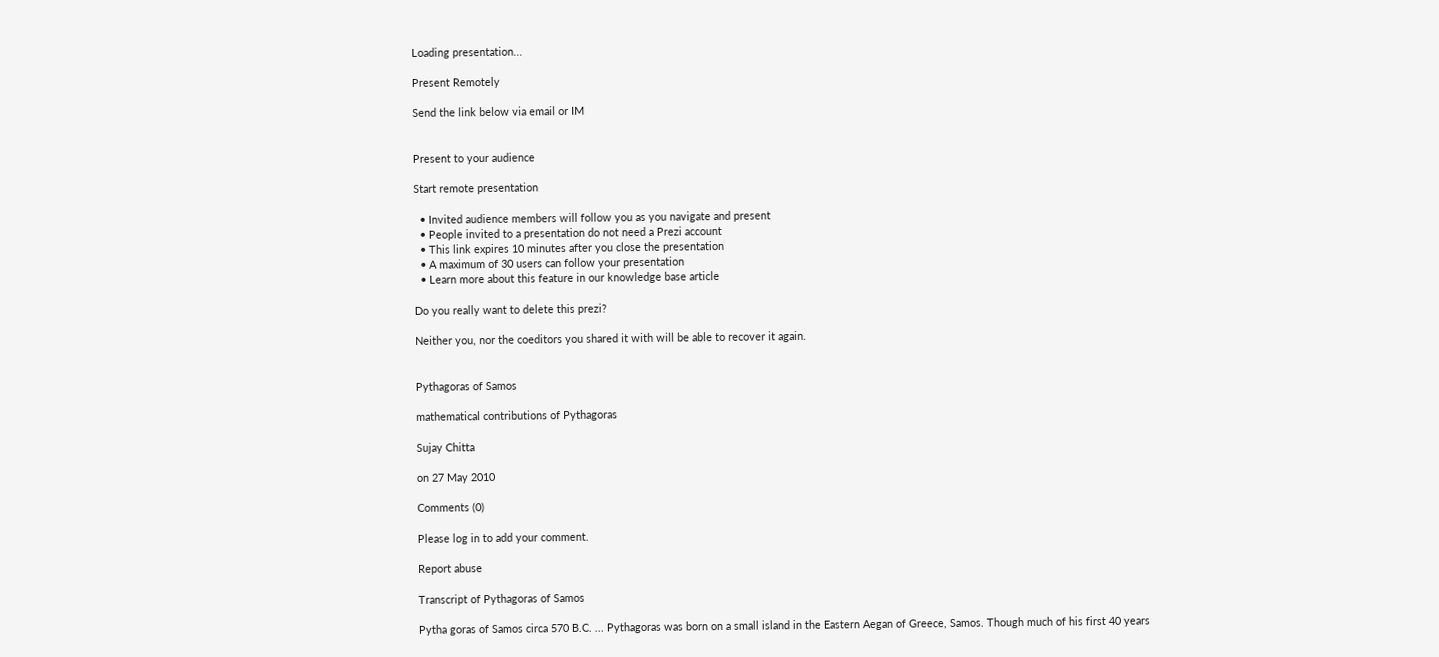Loading presentation...

Present Remotely

Send the link below via email or IM


Present to your audience

Start remote presentation

  • Invited audience members will follow you as you navigate and present
  • People invited to a presentation do not need a Prezi account
  • This link expires 10 minutes after you close the presentation
  • A maximum of 30 users can follow your presentation
  • Learn more about this feature in our knowledge base article

Do you really want to delete this prezi?

Neither you, nor the coeditors you shared it with will be able to recover it again.


Pythagoras of Samos

mathematical contributions of Pythagoras

Sujay Chitta

on 27 May 2010

Comments (0)

Please log in to add your comment.

Report abuse

Transcript of Pythagoras of Samos

Pytha goras of Samos circa 570 B.C. ... Pythagoras was born on a small island in the Eastern Aegan of Greece, Samos. Though much of his first 40 years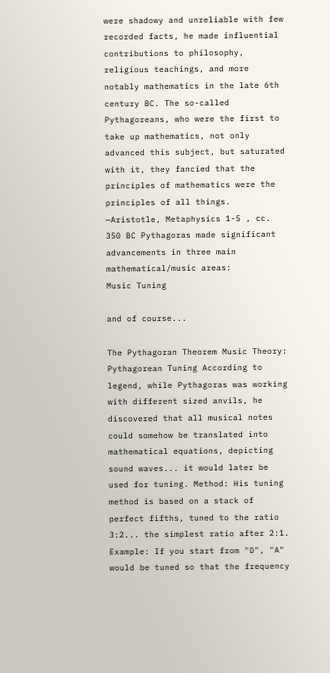were shadowy and unreliable with few recorded facts, he made influential contributions to philosophy, religious teachings, and more notably mathematics in the late 6th century BC. The so-called Pythagoreans, who were the first to take up mathematics, not only advanced this subject, but saturated with it, they fancied that the principles of mathematics were the principles of all things.
—Aristotle, Metaphysics 1-5 , cc. 350 BC Pythagoras made significant advancements in three main mathematical/music areas:
Music Tuning

and of course...

The Pythagoran Theorem Music Theory:
Pythagorean Tuning According to legend, while Pythagoras was working with different sized anvils, he discovered that all musical notes could somehow be translated into mathematical equations, depicting sound waves... it would later be used for tuning. Method: His tuning method is based on a stack of perfect fifths, tuned to the ratio 3:2... the simplest ratio after 2:1.
Example: If you start from "D", "A" would be tuned so that the frequency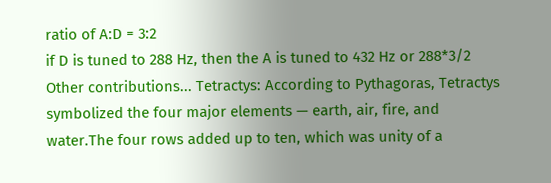ratio of A:D = 3:2
if D is tuned to 288 Hz, then the A is tuned to 432 Hz or 288*3/2 Other contributions... Tetractys: According to Pythagoras, Tetractys symbolized the four major elements — earth, air, fire, and water.The four rows added up to ten, which was unity of a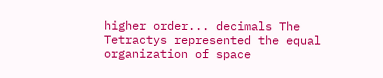higher order... decimals The Tetractys represented the equal organization of space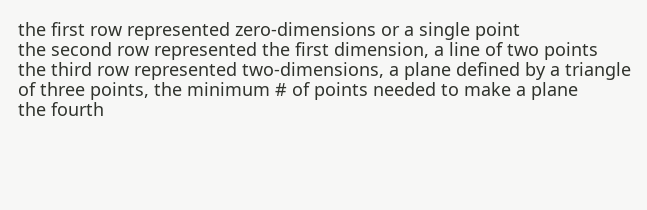the first row represented zero-dimensions or a single point
the second row represented the first dimension, a line of two points
the third row represented two-dimensions, a plane defined by a triangle of three points, the minimum # of points needed to make a plane
the fourth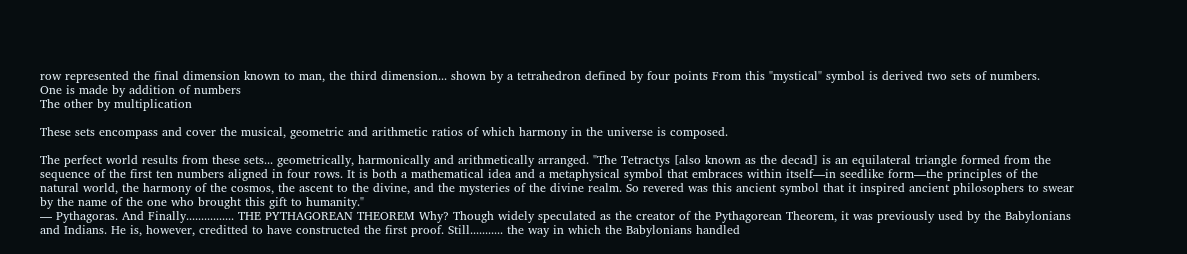row represented the final dimension known to man, the third dimension... shown by a tetrahedron defined by four points From this "mystical" symbol is derived two sets of numbers.
One is made by addition of numbers
The other by multiplication

These sets encompass and cover the musical, geometric and arithmetic ratios of which harmony in the universe is composed.

The perfect world results from these sets... geometrically, harmonically and arithmetically arranged. "The Tetractys [also known as the decad] is an equilateral triangle formed from the sequence of the first ten numbers aligned in four rows. It is both a mathematical idea and a metaphysical symbol that embraces within itself—in seedlike form—the principles of the natural world, the harmony of the cosmos, the ascent to the divine, and the mysteries of the divine realm. So revered was this ancient symbol that it inspired ancient philosophers to swear by the name of the one who brought this gift to humanity."
— Pythagoras. And Finally................ THE PYTHAGOREAN THEOREM Why? Though widely speculated as the creator of the Pythagorean Theorem, it was previously used by the Babylonians and Indians. He is, however, creditted to have constructed the first proof. Still........... the way in which the Babylonians handled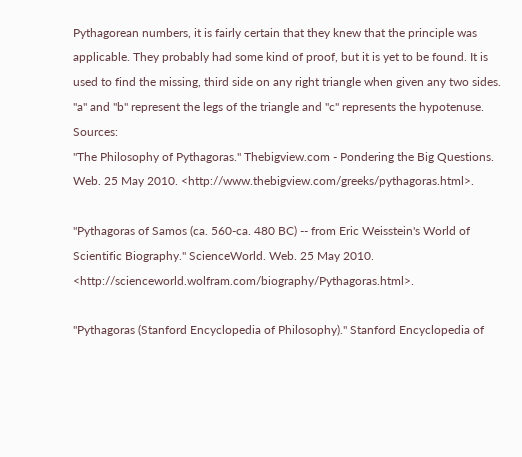Pythagorean numbers, it is fairly certain that they knew that the principle was applicable. They probably had some kind of proof, but it is yet to be found. It is used to find the missing, third side on any right triangle when given any two sides. "a" and "b" represent the legs of the triangle and "c" represents the hypotenuse. Sources:
"The Philosophy of Pythagoras." Thebigview.com - Pondering the Big Questions. Web. 25 May 2010. <http://www.thebigview.com/greeks/pythagoras.html>.

"Pythagoras of Samos (ca. 560-ca. 480 BC) -- from Eric Weisstein's World of Scientific Biography." ScienceWorld. Web. 25 May 2010. <http://scienceworld.wolfram.com/biography/Pythagoras.html>.

"Pythagoras (Stanford Encyclopedia of Philosophy)." Stanford Encyclopedia of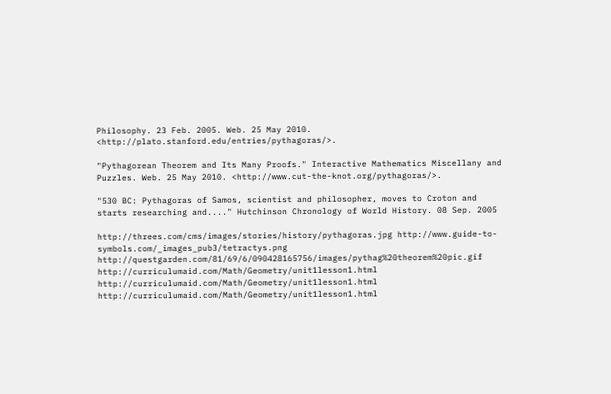Philosophy. 23 Feb. 2005. Web. 25 May 2010. <http://plato.stanford.edu/entries/pythagoras/>.

"Pythagorean Theorem and Its Many Proofs." Interactive Mathematics Miscellany and Puzzles. Web. 25 May 2010. <http://www.cut-the-knot.org/pythagoras/>.

"530 BC: Pythagoras of Samos, scientist and philosopher, moves to Croton and starts researching and...." Hutchinson Chronology of World History. 08 Sep. 2005

http://threes.com/cms/images/stories/history/pythagoras.jpg http://www.guide-to-symbols.com/_images_pub3/tetractys.png http://questgarden.com/81/69/6/090428165756/images/pythag%20theorem%20pic.gif http://curriculumaid.com/Math/Geometry/unit1lesson1.html http://curriculumaid.com/Math/Geometry/unit1lesson1.html http://curriculumaid.com/Math/Geometry/unit1lesson1.html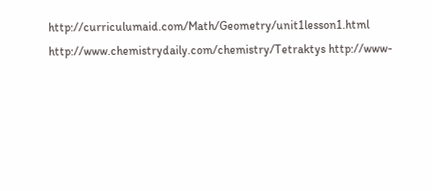http://curriculumaid.com/Math/Geometry/unit1lesson1.html http://www.chemistrydaily.com/chemistry/Tetraktys http://www-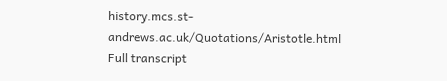history.mcs.st-andrews.ac.uk/Quotations/Aristotle.html
Full transcript